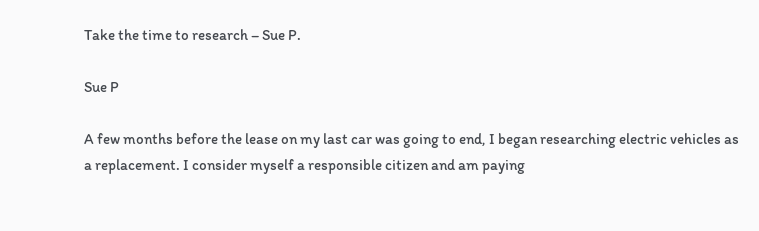Take the time to research – Sue P.

Sue P

A few months before the lease on my last car was going to end, I began researching electric vehicles as a replacement. I consider myself a responsible citizen and am paying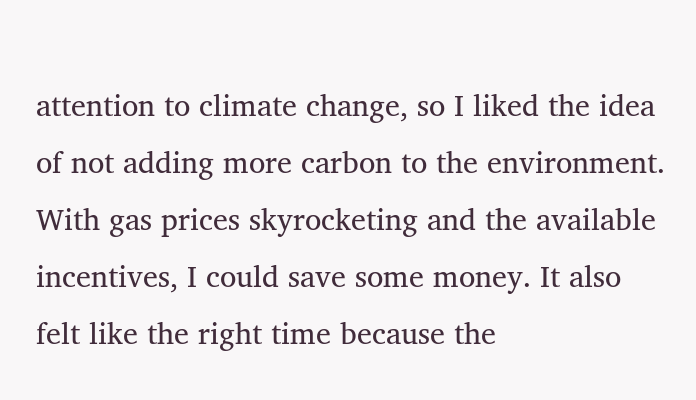attention to climate change, so I liked the idea of not adding more carbon to the environment. With gas prices skyrocketing and the available incentives, I could save some money. It also felt like the right time because the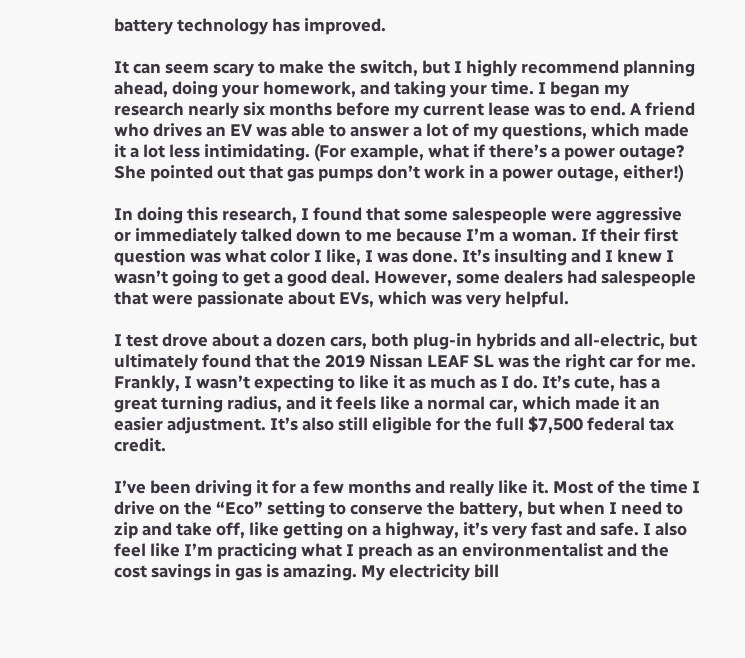battery technology has improved.

It can seem scary to make the switch, but I highly recommend planning ahead, doing your homework, and taking your time. I began my research nearly six months before my current lease was to end. A friend who drives an EV was able to answer a lot of my questions, which made it a lot less intimidating. (For example, what if there’s a power outage? She pointed out that gas pumps don’t work in a power outage, either!)

In doing this research, I found that some salespeople were aggressive or immediately talked down to me because I’m a woman. If their first question was what color I like, I was done. It’s insulting and I knew I wasn’t going to get a good deal. However, some dealers had salespeople that were passionate about EVs, which was very helpful.

I test drove about a dozen cars, both plug-in hybrids and all-electric, but ultimately found that the 2019 Nissan LEAF SL was the right car for me. Frankly, I wasn’t expecting to like it as much as I do. It’s cute, has a great turning radius, and it feels like a normal car, which made it an easier adjustment. It’s also still eligible for the full $7,500 federal tax credit.

I’ve been driving it for a few months and really like it. Most of the time I drive on the “Eco” setting to conserve the battery, but when I need to zip and take off, like getting on a highway, it’s very fast and safe. I also feel like I’m practicing what I preach as an environmentalist and the cost savings in gas is amazing. My electricity bill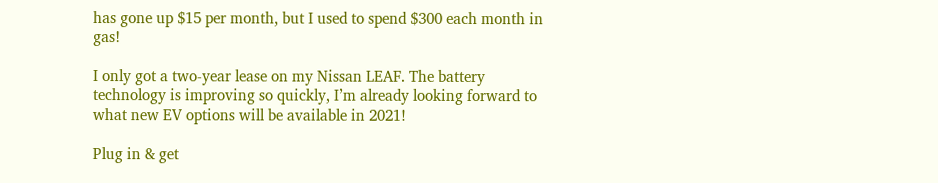has gone up $15 per month, but I used to spend $300 each month in gas!

I only got a two-year lease on my Nissan LEAF. The battery technology is improving so quickly, I’m already looking forward to what new EV options will be available in 2021!

Plug in & get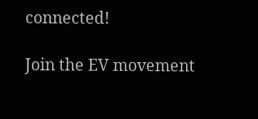connected!

Join the EV movement